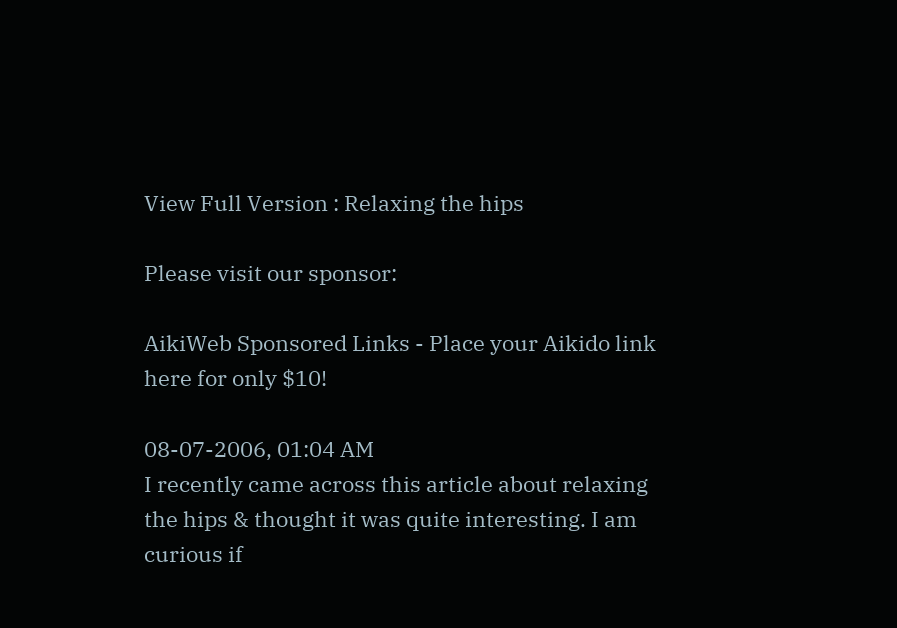View Full Version : Relaxing the hips

Please visit our sponsor:

AikiWeb Sponsored Links - Place your Aikido link here for only $10!

08-07-2006, 01:04 AM
I recently came across this article about relaxing the hips & thought it was quite interesting. I am curious if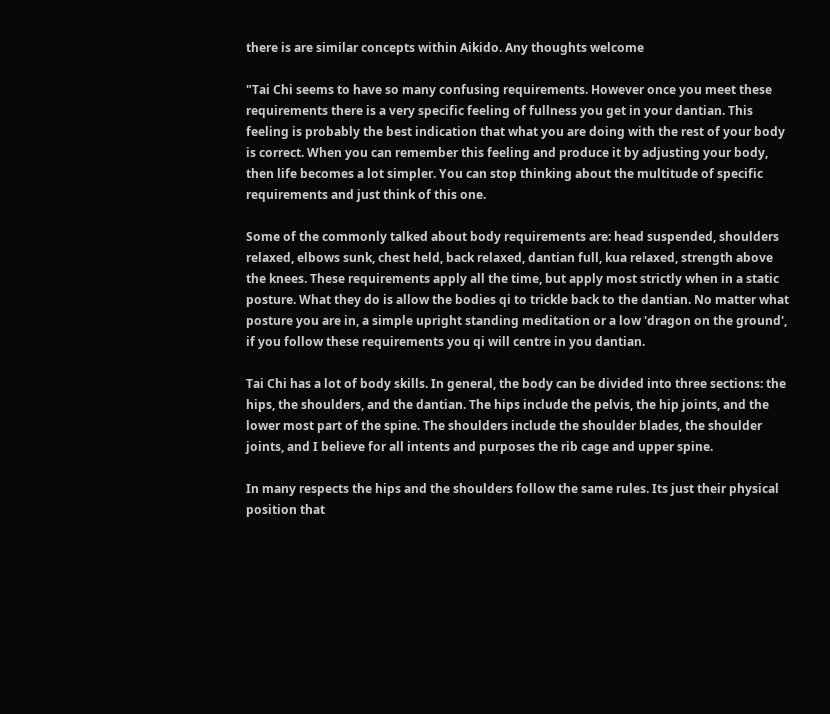there is are similar concepts within Aikido. Any thoughts welcome

"Tai Chi seems to have so many confusing requirements. However once you meet these requirements there is a very specific feeling of fullness you get in your dantian. This feeling is probably the best indication that what you are doing with the rest of your body is correct. When you can remember this feeling and produce it by adjusting your body, then life becomes a lot simpler. You can stop thinking about the multitude of specific requirements and just think of this one.

Some of the commonly talked about body requirements are: head suspended, shoulders relaxed, elbows sunk, chest held, back relaxed, dantian full, kua relaxed, strength above the knees. These requirements apply all the time, but apply most strictly when in a static posture. What they do is allow the bodies qi to trickle back to the dantian. No matter what posture you are in, a simple upright standing meditation or a low 'dragon on the ground', if you follow these requirements you qi will centre in you dantian.

Tai Chi has a lot of body skills. In general, the body can be divided into three sections: the hips, the shoulders, and the dantian. The hips include the pelvis, the hip joints, and the lower most part of the spine. The shoulders include the shoulder blades, the shoulder joints, and I believe for all intents and purposes the rib cage and upper spine.

In many respects the hips and the shoulders follow the same rules. Its just their physical position that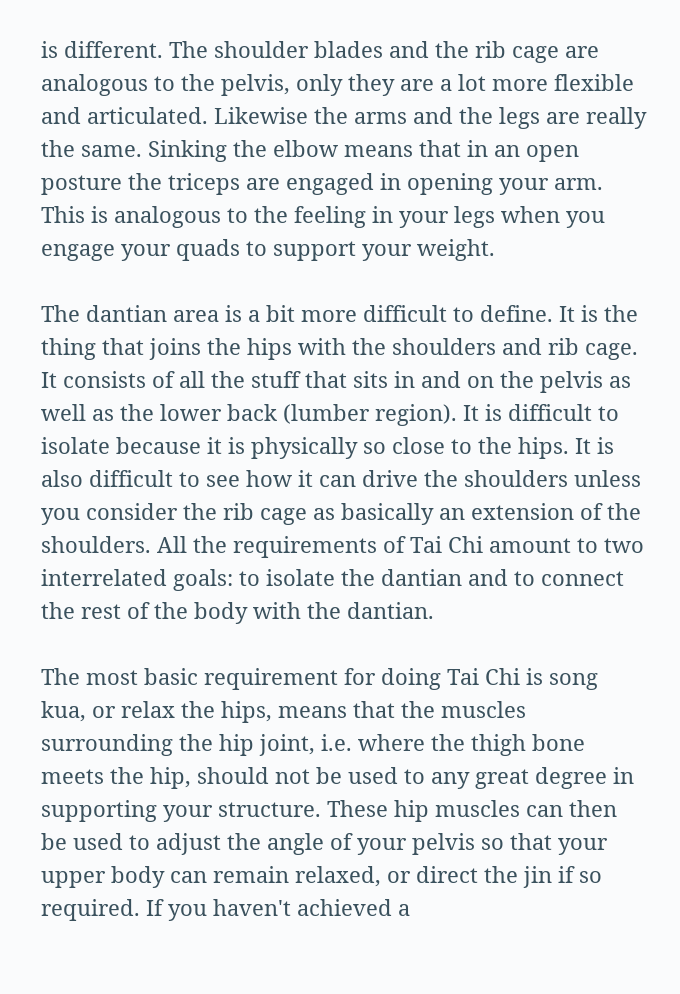is different. The shoulder blades and the rib cage are analogous to the pelvis, only they are a lot more flexible and articulated. Likewise the arms and the legs are really the same. Sinking the elbow means that in an open posture the triceps are engaged in opening your arm. This is analogous to the feeling in your legs when you engage your quads to support your weight.

The dantian area is a bit more difficult to define. It is the thing that joins the hips with the shoulders and rib cage. It consists of all the stuff that sits in and on the pelvis as well as the lower back (lumber region). It is difficult to isolate because it is physically so close to the hips. It is also difficult to see how it can drive the shoulders unless you consider the rib cage as basically an extension of the shoulders. All the requirements of Tai Chi amount to two interrelated goals: to isolate the dantian and to connect the rest of the body with the dantian.

The most basic requirement for doing Tai Chi is song kua, or relax the hips, means that the muscles surrounding the hip joint, i.e. where the thigh bone meets the hip, should not be used to any great degree in supporting your structure. These hip muscles can then be used to adjust the angle of your pelvis so that your upper body can remain relaxed, or direct the jin if so required. If you haven't achieved a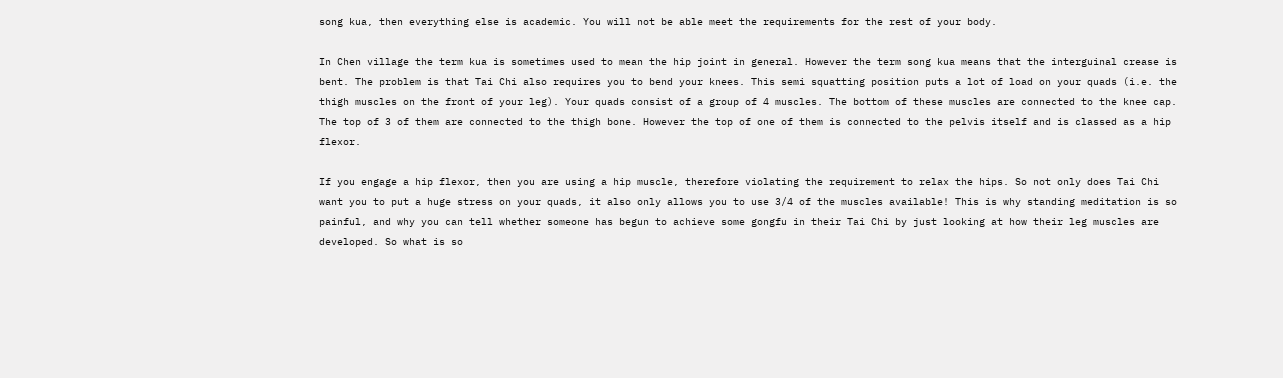song kua, then everything else is academic. You will not be able meet the requirements for the rest of your body.

In Chen village the term kua is sometimes used to mean the hip joint in general. However the term song kua means that the interguinal crease is bent. The problem is that Tai Chi also requires you to bend your knees. This semi squatting position puts a lot of load on your quads (i.e. the thigh muscles on the front of your leg). Your quads consist of a group of 4 muscles. The bottom of these muscles are connected to the knee cap. The top of 3 of them are connected to the thigh bone. However the top of one of them is connected to the pelvis itself and is classed as a hip flexor.

If you engage a hip flexor, then you are using a hip muscle, therefore violating the requirement to relax the hips. So not only does Tai Chi want you to put a huge stress on your quads, it also only allows you to use 3/4 of the muscles available! This is why standing meditation is so painful, and why you can tell whether someone has begun to achieve some gongfu in their Tai Chi by just looking at how their leg muscles are developed. So what is so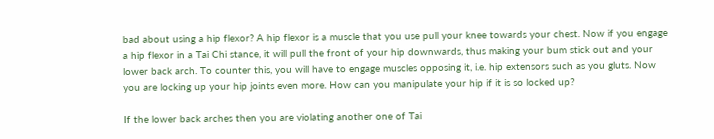bad about using a hip flexor? A hip flexor is a muscle that you use pull your knee towards your chest. Now if you engage a hip flexor in a Tai Chi stance, it will pull the front of your hip downwards, thus making your bum stick out and your lower back arch. To counter this, you will have to engage muscles opposing it, i.e. hip extensors such as you gluts. Now you are locking up your hip joints even more. How can you manipulate your hip if it is so locked up?

If the lower back arches then you are violating another one of Tai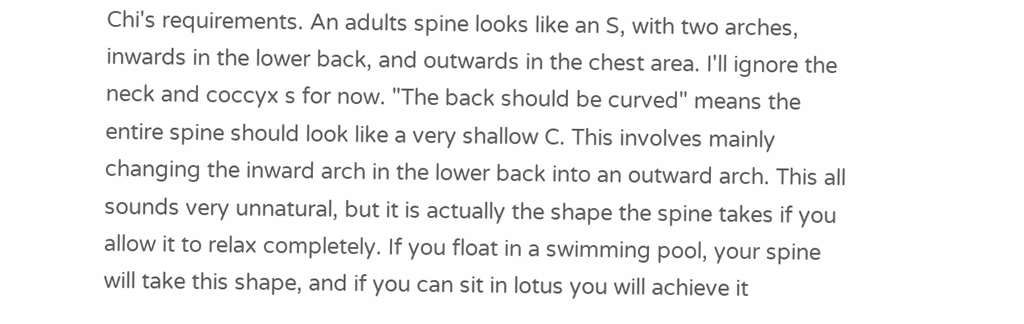Chi's requirements. An adults spine looks like an S, with two arches, inwards in the lower back, and outwards in the chest area. I'll ignore the neck and coccyx s for now. "The back should be curved" means the entire spine should look like a very shallow C. This involves mainly changing the inward arch in the lower back into an outward arch. This all sounds very unnatural, but it is actually the shape the spine takes if you allow it to relax completely. If you float in a swimming pool, your spine will take this shape, and if you can sit in lotus you will achieve it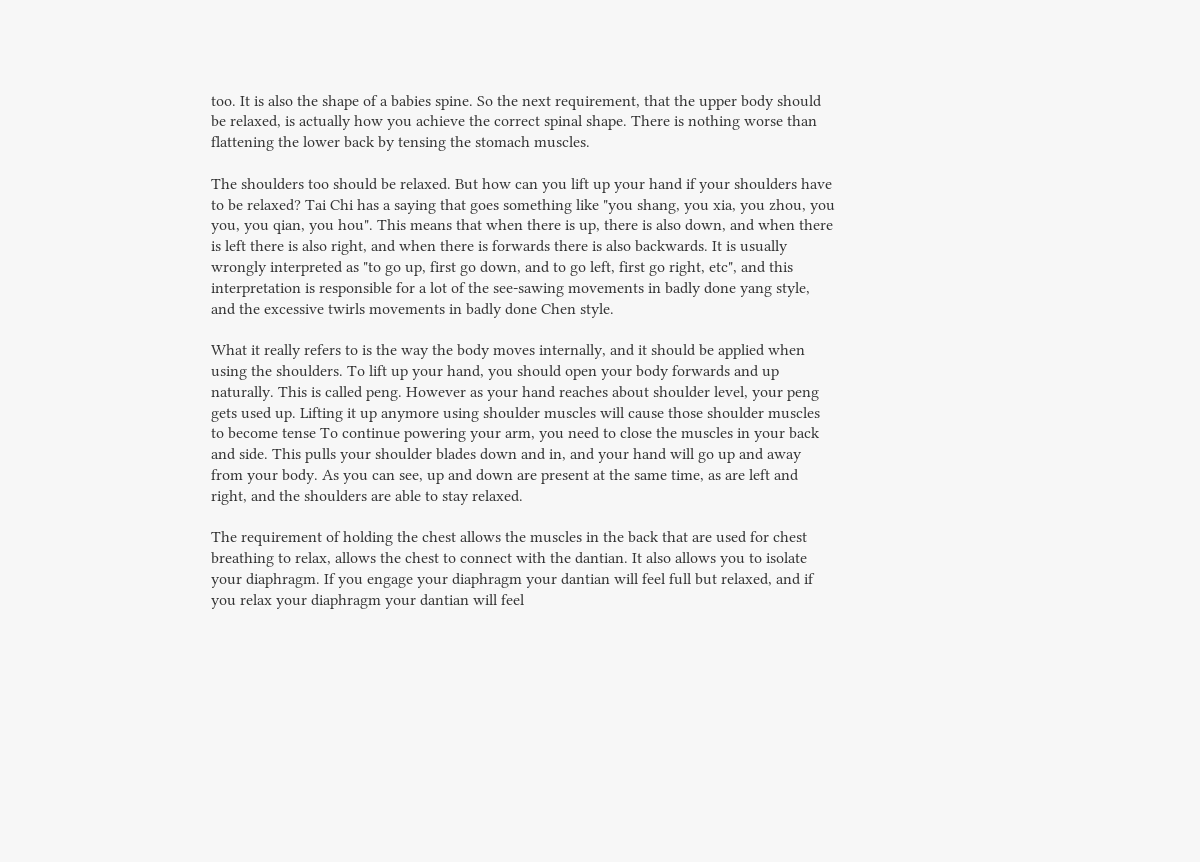too. It is also the shape of a babies spine. So the next requirement, that the upper body should be relaxed, is actually how you achieve the correct spinal shape. There is nothing worse than flattening the lower back by tensing the stomach muscles.

The shoulders too should be relaxed. But how can you lift up your hand if your shoulders have to be relaxed? Tai Chi has a saying that goes something like "you shang, you xia, you zhou, you you, you qian, you hou". This means that when there is up, there is also down, and when there is left there is also right, and when there is forwards there is also backwards. It is usually wrongly interpreted as "to go up, first go down, and to go left, first go right, etc", and this interpretation is responsible for a lot of the see-sawing movements in badly done yang style, and the excessive twirls movements in badly done Chen style.

What it really refers to is the way the body moves internally, and it should be applied when using the shoulders. To lift up your hand, you should open your body forwards and up naturally. This is called peng. However as your hand reaches about shoulder level, your peng gets used up. Lifting it up anymore using shoulder muscles will cause those shoulder muscles to become tense To continue powering your arm, you need to close the muscles in your back and side. This pulls your shoulder blades down and in, and your hand will go up and away from your body. As you can see, up and down are present at the same time, as are left and right, and the shoulders are able to stay relaxed.

The requirement of holding the chest allows the muscles in the back that are used for chest breathing to relax, allows the chest to connect with the dantian. It also allows you to isolate your diaphragm. If you engage your diaphragm your dantian will feel full but relaxed, and if you relax your diaphragm your dantian will feel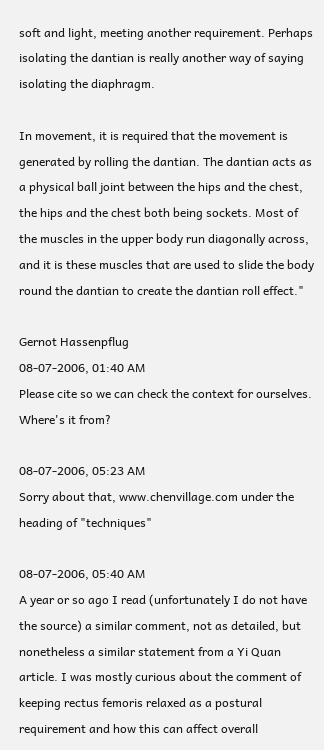soft and light, meeting another requirement. Perhaps isolating the dantian is really another way of saying isolating the diaphragm.

In movement, it is required that the movement is generated by rolling the dantian. The dantian acts as a physical ball joint between the hips and the chest, the hips and the chest both being sockets. Most of the muscles in the upper body run diagonally across, and it is these muscles that are used to slide the body round the dantian to create the dantian roll effect."

Gernot Hassenpflug
08-07-2006, 01:40 AM
Please cite so we can check the context for ourselves. Where's it from?

08-07-2006, 05:23 AM
Sorry about that, www.chenvillage.com under the heading of "techniques"

08-07-2006, 05:40 AM
A year or so ago I read (unfortunately I do not have the source) a similar comment, not as detailed, but nonetheless a similar statement from a Yi Quan article. I was mostly curious about the comment of keeping rectus femoris relaxed as a postural requirement and how this can affect overall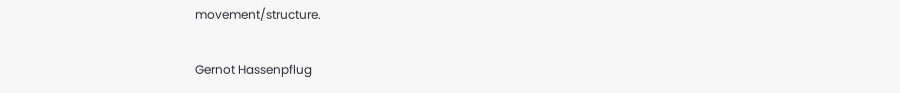movement/structure.

Gernot Hassenpflug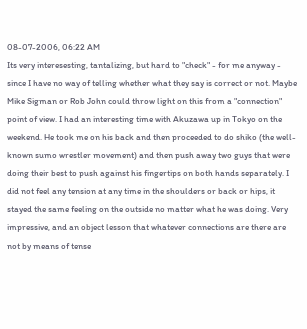08-07-2006, 06:22 AM
Its very interesesting, tantalizing, but hard to "check" - for me anyway - since I have no way of telling whether what they say is correct or not. Maybe Mike Sigman or Rob John could throw light on this from a "connection" point of view. I had an interesting time with Akuzawa up in Tokyo on the weekend. He took me on his back and then proceeded to do shiko (the well-known sumo wrestler movement) and then push away two guys that were doing their best to push against his fingertips on both hands separately. I did not feel any tension at any time in the shoulders or back or hips, it stayed the same feeling on the outside no matter what he was doing. Very impressive, and an object lesson that whatever connections are there are not by means of tense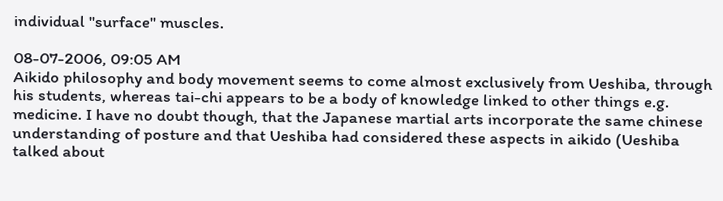individual "surface" muscles.

08-07-2006, 09:05 AM
Aikido philosophy and body movement seems to come almost exclusively from Ueshiba, through his students, whereas tai-chi appears to be a body of knowledge linked to other things e.g. medicine. I have no doubt though, that the Japanese martial arts incorporate the same chinese understanding of posture and that Ueshiba had considered these aspects in aikido (Ueshiba talked about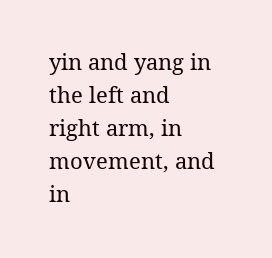yin and yang in the left and right arm, in movement, and in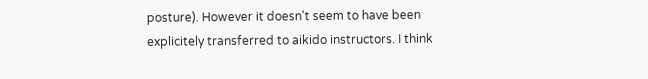posture). However it doesn't seem to have been explicitely transferred to aikido instructors. I think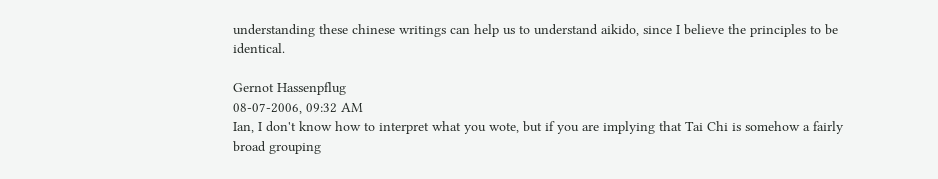understanding these chinese writings can help us to understand aikido, since I believe the principles to be identical.

Gernot Hassenpflug
08-07-2006, 09:32 AM
Ian, I don't know how to interpret what you wote, but if you are implying that Tai Chi is somehow a fairly broad grouping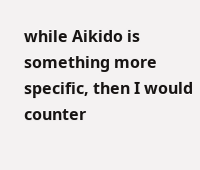while Aikido is something more specific, then I would counter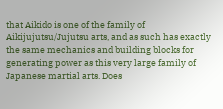that Aikido is one of the family of Aikijujutsu/Jujutsu arts, and as such has exactly the same mechanics and building blocks for generating power as this very large family of Japanese martial arts. Does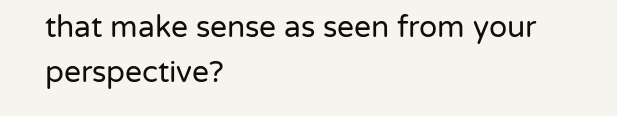that make sense as seen from your perspective?